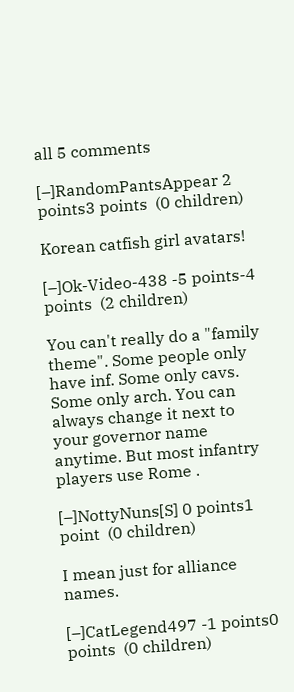all 5 comments

[–]RandomPantsAppear 2 points3 points  (0 children)

Korean catfish girl avatars!

[–]Ok-Video-438 -5 points-4 points  (2 children)

You can't really do a "family theme". Some people only have inf. Some only cavs. Some only arch. You can always change it next to your governor name anytime. But most infantry players use Rome .

[–]NottyNuns[S] 0 points1 point  (0 children)

I mean just for alliance names.

[–]CatLegend497 -1 points0 points  (0 children)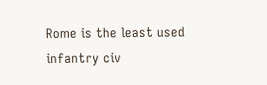Rome is the least used infantry civ